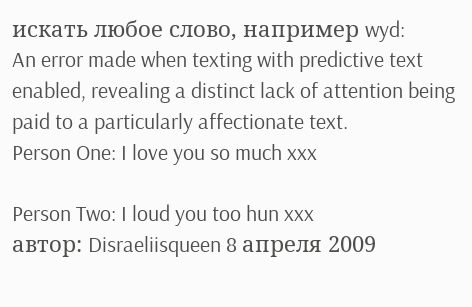искать любое слово, например wyd:
An error made when texting with predictive text enabled, revealing a distinct lack of attention being paid to a particularly affectionate text.
Person One: I love you so much xxx

Person Two: I loud you too hun xxx
автор: Disraeliisqueen 8 апреля 2009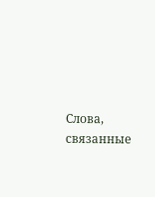Слова, связанные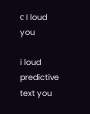с I loud you

i loud predictive text you